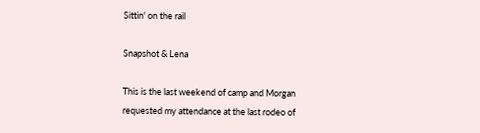Sittin' on the rail

Snapshot & Lena

This is the last weekend of camp and Morgan requested my attendance at the last rodeo of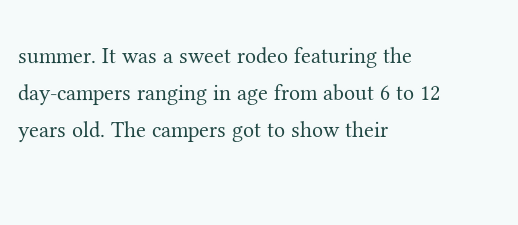summer. It was a sweet rodeo featuring the day-campers ranging in age from about 6 to 12 years old. The campers got to show their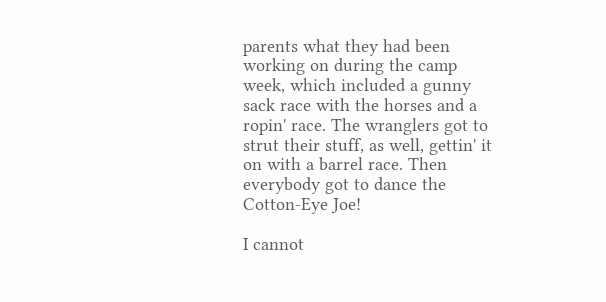parents what they had been working on during the camp week, which included a gunny sack race with the horses and a ropin' race. The wranglers got to strut their stuff, as well, gettin' it on with a barrel race. Then everybody got to dance the Cotton-Eye Joe!

I cannot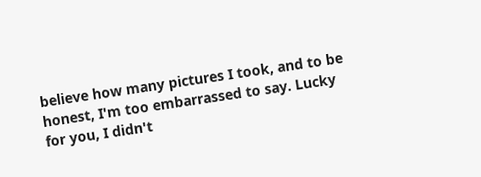believe how many pictures I took, and to be honest, I'm too embarrassed to say. Lucky for you, I didn't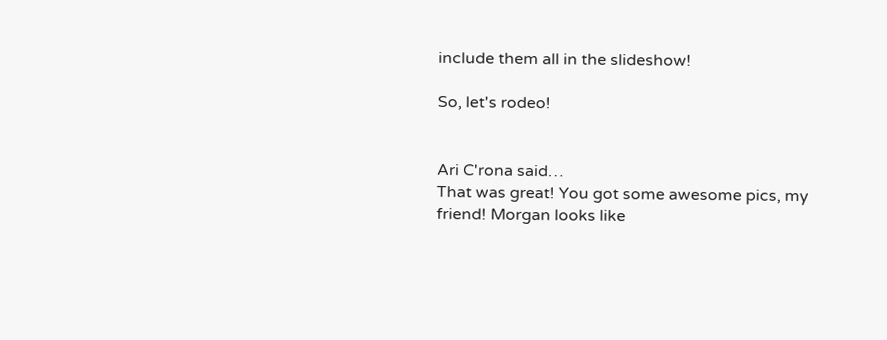include them all in the slideshow!

So, let's rodeo!


Ari C'rona said…
That was great! You got some awesome pics, my friend! Morgan looks like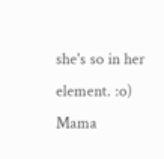she's so in her element. :o)
Mama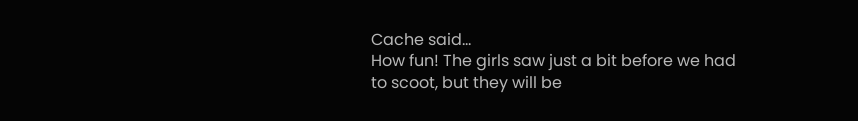Cache said…
How fun! The girls saw just a bit before we had to scoot, but they will be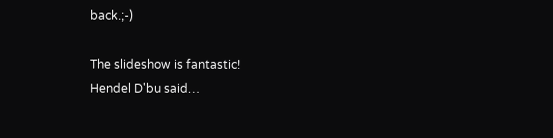back.;-)

The slideshow is fantastic!
Hendel D'bu said…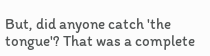But, did anyone catch 'the tongue'? That was a complete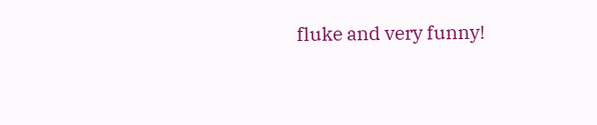fluke and very funny!